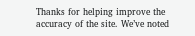Thanks for helping improve the accuracy of the site. We’ve noted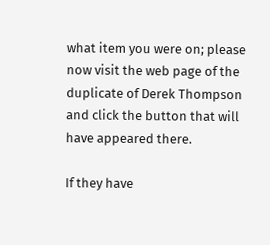what item you were on; please now visit the web page of the duplicate of Derek Thompson and click the button that will have appeared there.

If they have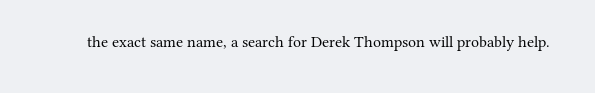the exact same name, a search for Derek Thompson will probably help.